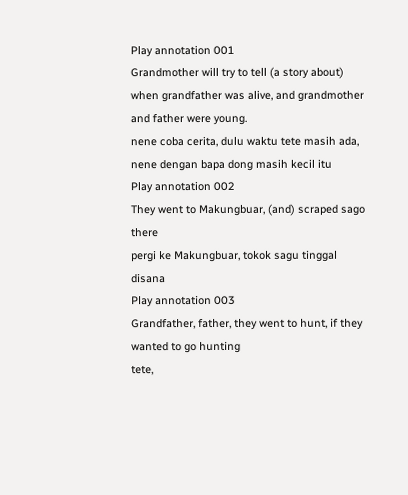Play annotation 001
Grandmother will try to tell (a story about) when grandfather was alive, and grandmother and father were young.
nene coba cerita, dulu waktu tete masih ada, nene dengan bapa dong masih kecil itu
Play annotation 002
They went to Makungbuar, (and) scraped sago there
pergi ke Makungbuar, tokok sagu tinggal disana
Play annotation 003
Grandfather, father, they went to hunt, if they wanted to go hunting
tete,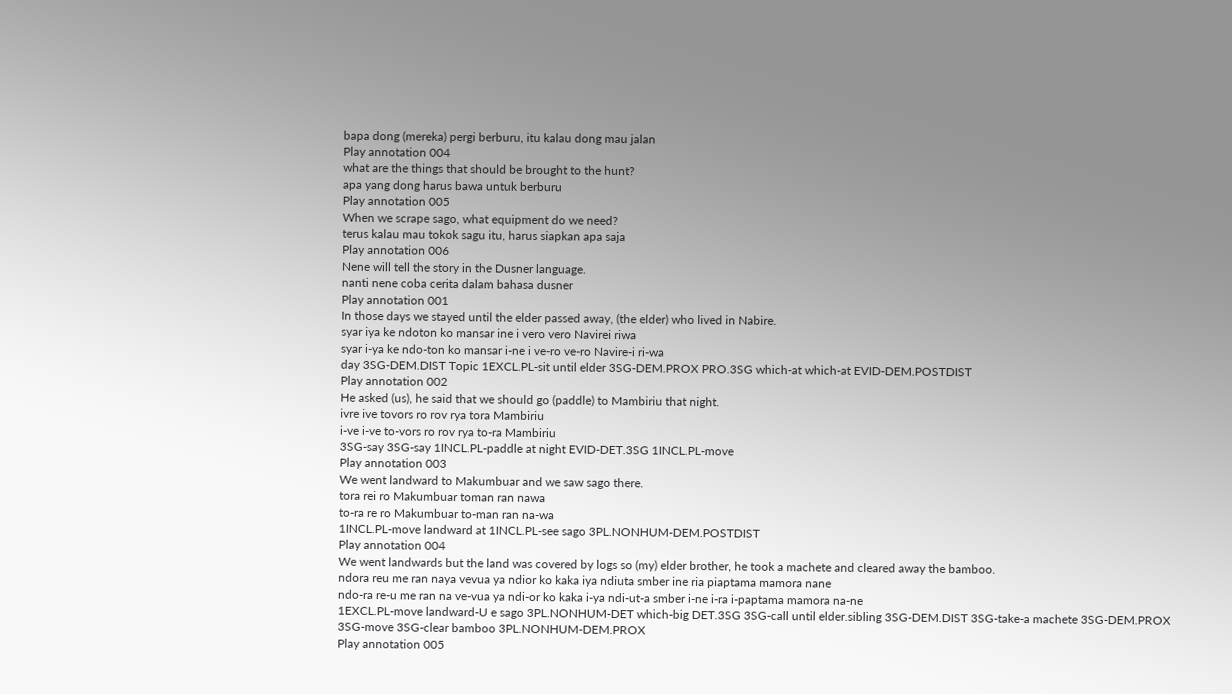bapa dong (mereka) pergi berburu, itu kalau dong mau jalan
Play annotation 004
what are the things that should be brought to the hunt?
apa yang dong harus bawa untuk berburu
Play annotation 005
When we scrape sago, what equipment do we need?
terus kalau mau tokok sagu itu, harus siapkan apa saja
Play annotation 006
Nene will tell the story in the Dusner language.
nanti nene coba cerita dalam bahasa dusner
Play annotation 001
In those days we stayed until the elder passed away, (the elder) who lived in Nabire.
syar iya ke ndoton ko mansar ine i vero vero Navirei riwa
syar i-ya ke ndo-ton ko mansar i-ne i ve-ro ve-ro Navire-i ri-wa
day 3SG-DEM.DIST Topic 1EXCL.PL-sit until elder 3SG-DEM.PROX PRO.3SG which-at which-at EVID-DEM.POSTDIST
Play annotation 002
He asked (us), he said that we should go (paddle) to Mambiriu that night.
ivre ive tovors ro rov rya tora Mambiriu
i-ve i-ve to-vors ro rov rya to-ra Mambiriu
3SG-say 3SG-say 1INCL.PL-paddle at night EVID-DET.3SG 1INCL.PL-move
Play annotation 003
We went landward to Makumbuar and we saw sago there.
tora rei ro Makumbuar toman ran nawa
to-ra re ro Makumbuar to-man ran na-wa
1INCL.PL-move landward at 1INCL.PL-see sago 3PL.NONHUM-DEM.POSTDIST
Play annotation 004
We went landwards but the land was covered by logs so (my) elder brother, he took a machete and cleared away the bamboo.
ndora reu me ran naya vevua ya ndior ko kaka iya ndiuta smber ine ria piaptama mamora nane
ndo-ra re-u me ran na ve-vua ya ndi-or ko kaka i-ya ndi-ut-a smber i-ne i-ra i-paptama mamora na-ne
1EXCL.PL-move landward-U e sago 3PL.NONHUM-DET which-big DET.3SG 3SG-call until elder.sibling 3SG-DEM.DIST 3SG-take-a machete 3SG-DEM.PROX 3SG-move 3SG-clear bamboo 3PL.NONHUM-DEM.PROX
Play annotation 005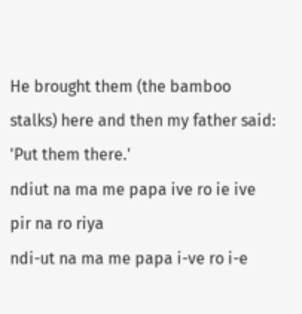He brought them (the bamboo stalks) here and then my father said: 'Put them there.'
ndiut na ma me papa ive ro ie ive pir na ro riya
ndi-ut na ma me papa i-ve ro i-e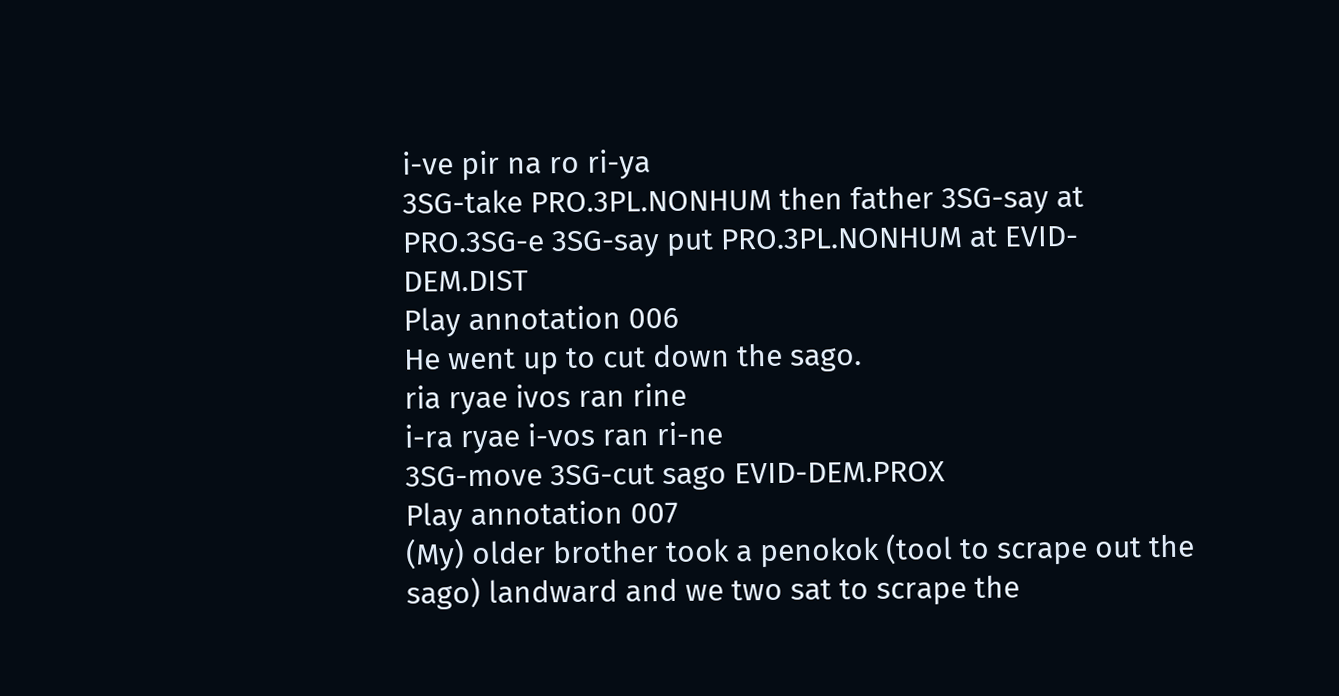i-ve pir na ro ri-ya
3SG-take PRO.3PL.NONHUM then father 3SG-say at PRO.3SG-e 3SG-say put PRO.3PL.NONHUM at EVID-DEM.DIST
Play annotation 006
He went up to cut down the sago.
ria ryae ivos ran rine
i-ra ryae i-vos ran ri-ne
3SG-move 3SG-cut sago EVID-DEM.PROX
Play annotation 007
(My) older brother took a penokok (tool to scrape out the sago) landward and we two sat to scrape the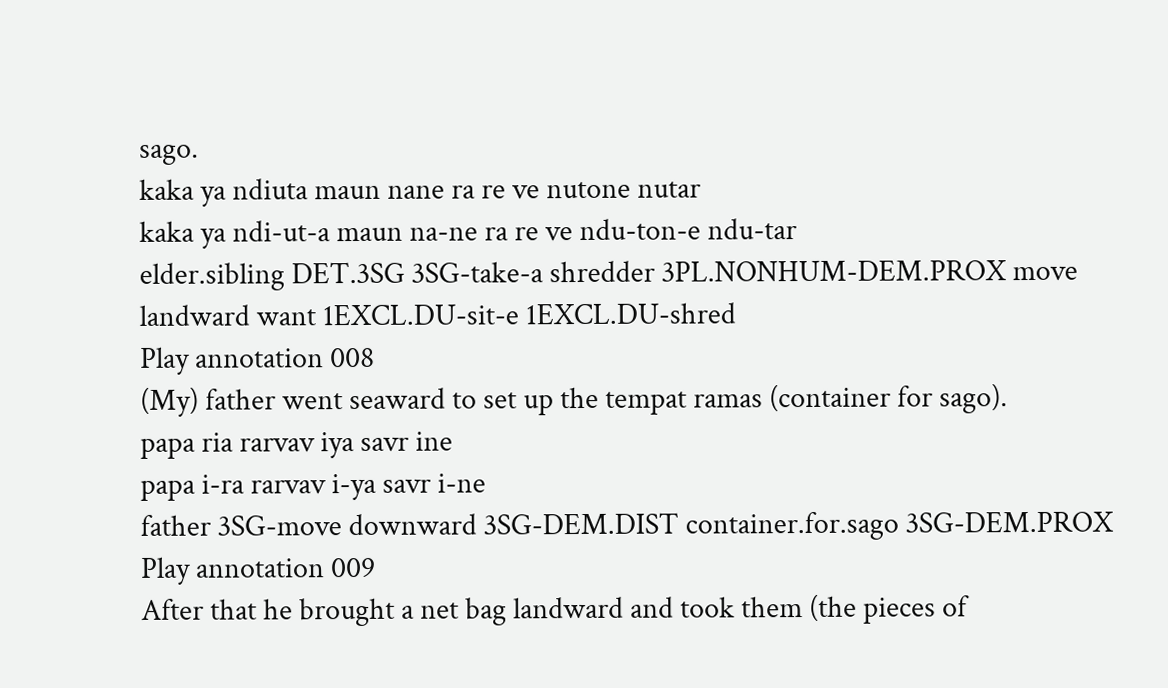sago.
kaka ya ndiuta maun nane ra re ve nutone nutar
kaka ya ndi-ut-a maun na-ne ra re ve ndu-ton-e ndu-tar
elder.sibling DET.3SG 3SG-take-a shredder 3PL.NONHUM-DEM.PROX move landward want 1EXCL.DU-sit-e 1EXCL.DU-shred
Play annotation 008
(My) father went seaward to set up the tempat ramas (container for sago).
papa ria rarvav iya savr ine
papa i-ra rarvav i-ya savr i-ne
father 3SG-move downward 3SG-DEM.DIST container.for.sago 3SG-DEM.PROX
Play annotation 009
After that he brought a net bag landward and took them (the pieces of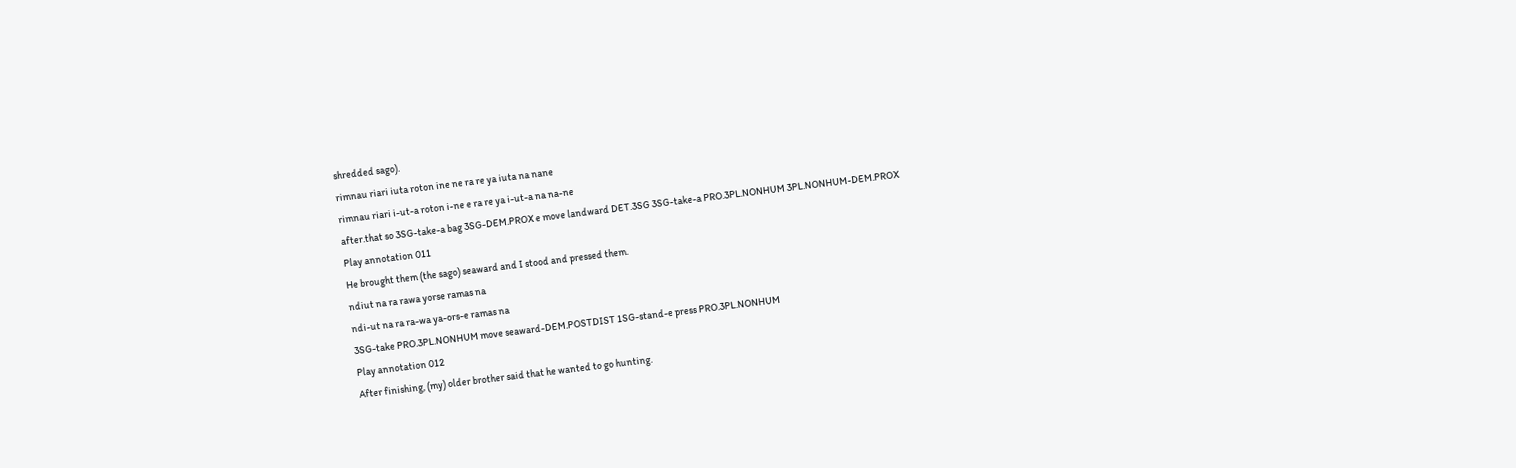shredded sago).
rimnau riari iuta roton ine ne ra re ya iuta na nane
rimnau riari i-ut-a roton i-ne e ra re ya i-ut-a na na-ne
after.that so 3SG-take-a bag 3SG-DEM.PROX e move landward DET.3SG 3SG-take-a PRO.3PL.NONHUM 3PL.NONHUM-DEM.PROX
Play annotation 011
He brought them (the sago) seaward and I stood and pressed them.
ndiut na ra rawa yorse ramas na
ndi-ut na ra ra-wa ya-ors-e ramas na
3SG-take PRO.3PL.NONHUM move seaward-DEM.POSTDIST 1SG-stand-e press PRO.3PL.NONHUM
Play annotation 012
After finishing, (my) older brother said that he wanted to go hunting.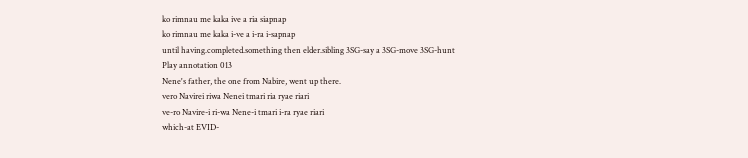ko rimnau me kaka ive a ria siapnap
ko rimnau me kaka i-ve a i-ra i-sapnap
until having.completed.something then elder.sibling 3SG-say a 3SG-move 3SG-hunt
Play annotation 013
Nene's father, the one from Nabire, went up there.
vero Navirei riwa Nenei tmari ria ryae riari
ve-ro Navire-i ri-wa Nene-i tmari i-ra ryae riari
which-at EVID-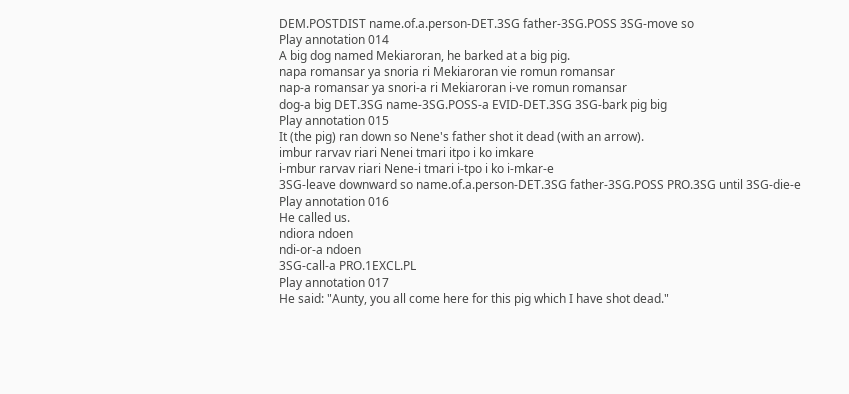DEM.POSTDIST name.of.a.person-DET.3SG father-3SG.POSS 3SG-move so
Play annotation 014
A big dog named Mekiaroran, he barked at a big pig.
napa romansar ya snoria ri Mekiaroran vie romun romansar
nap-a romansar ya snori-a ri Mekiaroran i-ve romun romansar
dog-a big DET.3SG name-3SG.POSS-a EVID-DET.3SG 3SG-bark pig big
Play annotation 015
It (the pig) ran down so Nene's father shot it dead (with an arrow).
imbur rarvav riari Nenei tmari itpo i ko imkare
i-mbur rarvav riari Nene-i tmari i-tpo i ko i-mkar-e
3SG-leave downward so name.of.a.person-DET.3SG father-3SG.POSS PRO.3SG until 3SG-die-e
Play annotation 016
He called us.
ndiora ndoen
ndi-or-a ndoen
3SG-call-a PRO.1EXCL.PL
Play annotation 017
He said: "Aunty, you all come here for this pig which I have shot dead."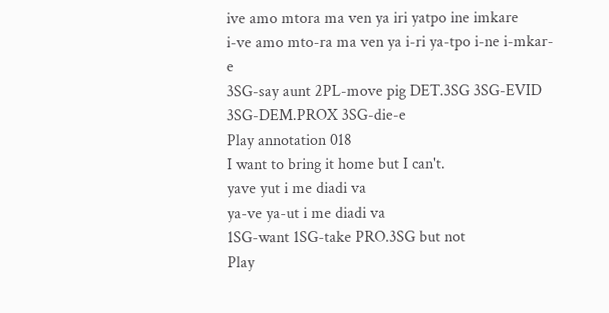ive amo mtora ma ven ya iri yatpo ine imkare
i-ve amo mto-ra ma ven ya i-ri ya-tpo i-ne i-mkar-e
3SG-say aunt 2PL-move pig DET.3SG 3SG-EVID 3SG-DEM.PROX 3SG-die-e
Play annotation 018
I want to bring it home but I can't.
yave yut i me diadi va
ya-ve ya-ut i me diadi va
1SG-want 1SG-take PRO.3SG but not
Play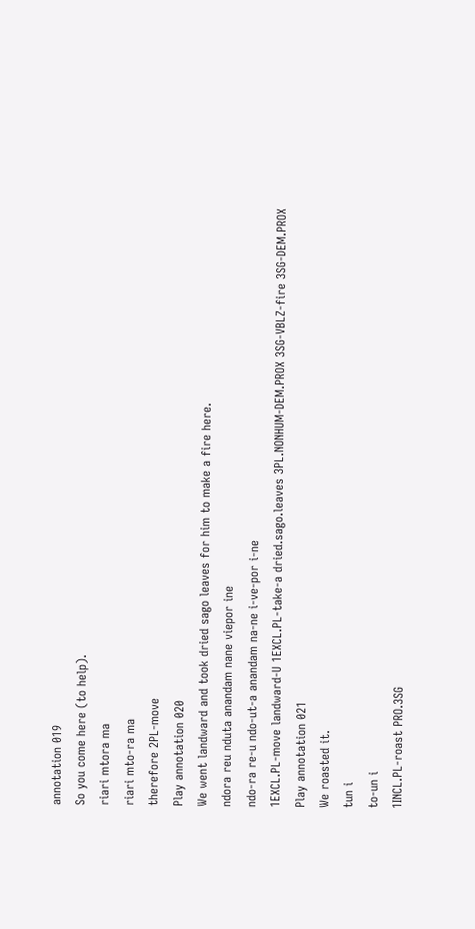annotation 019
So you come here (to help).
riari mtora ma
riari mto-ra ma
therefore 2PL-move
Play annotation 020
We went landward and took dried sago leaves for him to make a fire here.
ndora reu nduta anandam nane viepor ine
ndo-ra re-u ndo-ut-a anandam na-ne i-ve-por i-ne
1EXCL.PL-move landward-U 1EXCL.PL-take-a dried.sago.leaves 3PL.NONHUM-DEM.PROX 3SG-VBLZ-fire 3SG-DEM.PROX
Play annotation 021
We roasted it.
tun i
to-un i
1INCL.PL-roast PRO.3SG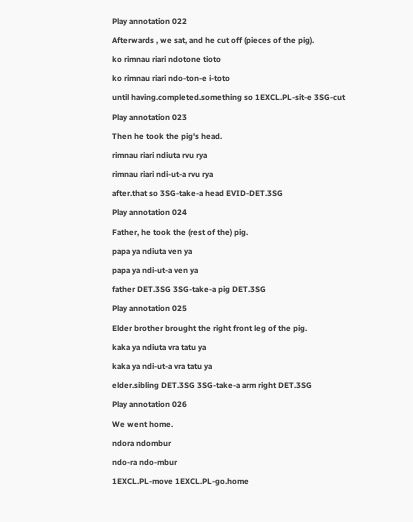Play annotation 022
Afterwards , we sat, and he cut off (pieces of the pig).
ko rimnau riari ndotone tioto
ko rimnau riari ndo-ton-e i-toto
until having.completed.something so 1EXCL.PL-sit-e 3SG-cut
Play annotation 023
Then he took the pig's head.
rimnau riari ndiuta rvu rya
rimnau riari ndi-ut-a rvu rya
after.that so 3SG-take-a head EVID-DET.3SG
Play annotation 024
Father, he took the (rest of the) pig.
papa ya ndiuta ven ya
papa ya ndi-ut-a ven ya
father DET.3SG 3SG-take-a pig DET.3SG
Play annotation 025
Elder brother brought the right front leg of the pig.
kaka ya ndiuta vra tatu ya
kaka ya ndi-ut-a vra tatu ya
elder.sibling DET.3SG 3SG-take-a arm right DET.3SG
Play annotation 026
We went home.
ndora ndombur
ndo-ra ndo-mbur
1EXCL.PL-move 1EXCL.PL-go.home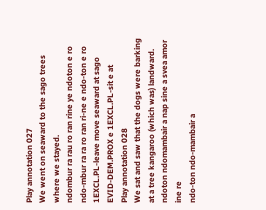Play annotation 027
We went on seaward to the sago trees where we stayed.
ndombur ra rau ro ran rine ye ndoton e ro
ndo-mbur ra ra ro ran ri-ne e ndo-ton e ro
1EXCL.PL-leave move seaward at sago EVID-DEM.PROX e 1EXCL.PL-sit e at
Play annotation 028
We sat and saw that the dogs were barking at a tree kangaroo (which was) landward.
ndoton ndomambair a nap sine a svea amor ine re
ndo-ton ndo-mambair a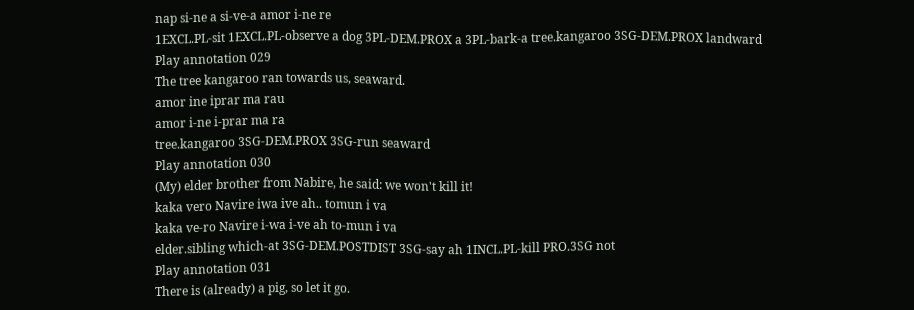nap si-ne a si-ve-a amor i-ne re
1EXCL.PL-sit 1EXCL.PL-observe a dog 3PL-DEM.PROX a 3PL-bark-a tree.kangaroo 3SG-DEM.PROX landward
Play annotation 029
The tree kangaroo ran towards us, seaward.
amor ine iprar ma rau
amor i-ne i-prar ma ra
tree.kangaroo 3SG-DEM.PROX 3SG-run seaward
Play annotation 030
(My) elder brother from Nabire, he said: we won't kill it!
kaka vero Navire iwa ive ah.. tomun i va
kaka ve-ro Navire i-wa i-ve ah to-mun i va
elder.sibling which-at 3SG-DEM.POSTDIST 3SG-say ah 1INCL.PL-kill PRO.3SG not
Play annotation 031
There is (already) a pig, so let it go.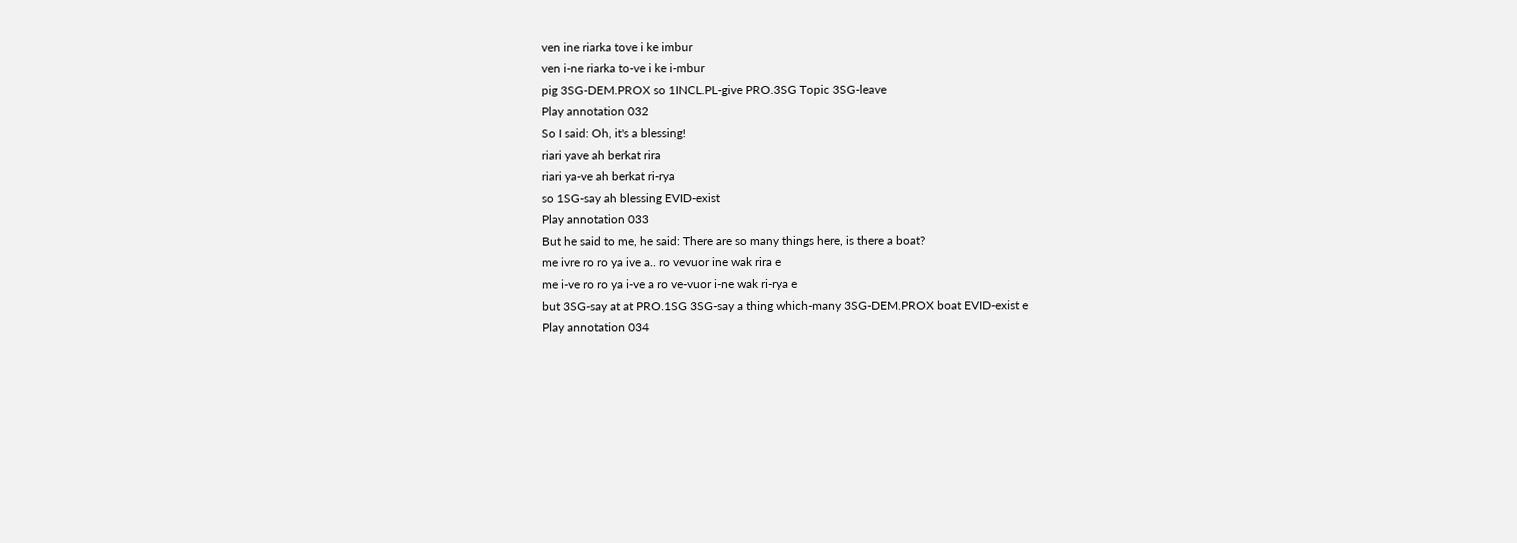ven ine riarka tove i ke imbur
ven i-ne riarka to-ve i ke i-mbur
pig 3SG-DEM.PROX so 1INCL.PL-give PRO.3SG Topic 3SG-leave
Play annotation 032
So I said: Oh, it's a blessing!
riari yave ah berkat rira
riari ya-ve ah berkat ri-rya
so 1SG-say ah blessing EVID-exist
Play annotation 033
But he said to me, he said: There are so many things here, is there a boat?
me ivre ro ro ya ive a.. ro vevuor ine wak rira e
me i-ve ro ro ya i-ve a ro ve-vuor i-ne wak ri-rya e
but 3SG-say at at PRO.1SG 3SG-say a thing which-many 3SG-DEM.PROX boat EVID-exist e
Play annotation 034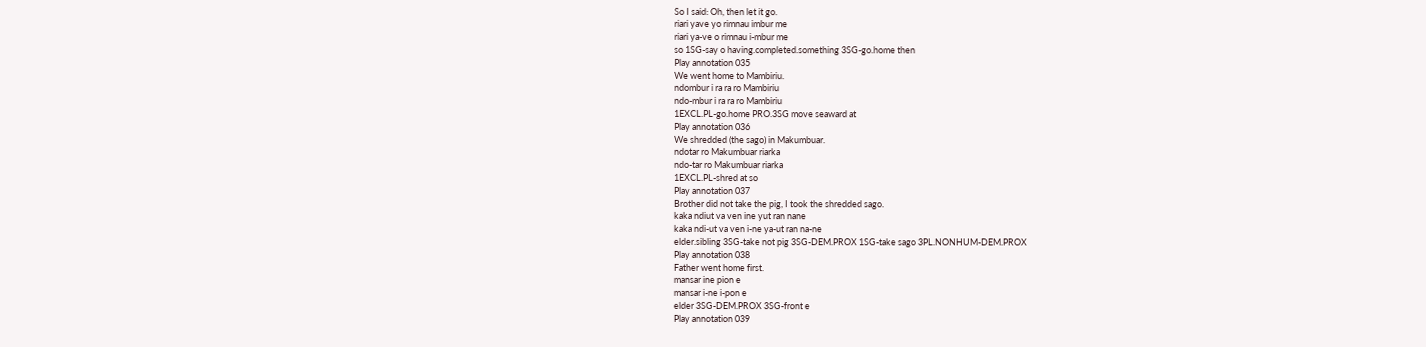So I said: Oh, then let it go.
riari yave yo rimnau imbur me
riari ya-ve o rimnau i-mbur me
so 1SG-say o having.completed.something 3SG-go.home then
Play annotation 035
We went home to Mambiriu.
ndombur i ra ra ro Mambiriu
ndo-mbur i ra ra ro Mambiriu
1EXCL.PL-go.home PRO.3SG move seaward at
Play annotation 036
We shredded (the sago) in Makumbuar.
ndotar ro Makumbuar riarka
ndo-tar ro Makumbuar riarka
1EXCL.PL-shred at so
Play annotation 037
Brother did not take the pig, I took the shredded sago.
kaka ndiut va ven ine yut ran nane
kaka ndi-ut va ven i-ne ya-ut ran na-ne
elder.sibling 3SG-take not pig 3SG-DEM.PROX 1SG-take sago 3PL.NONHUM-DEM.PROX
Play annotation 038
Father went home first.
mansar ine pion e
mansar i-ne i-pon e
elder 3SG-DEM.PROX 3SG-front e
Play annotation 039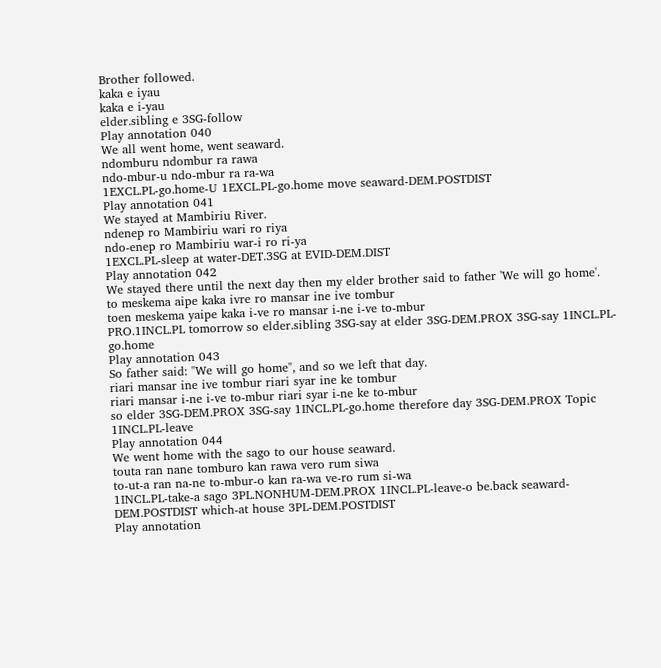Brother followed.
kaka e iyau
kaka e i-yau
elder.sibling e 3SG-follow
Play annotation 040
We all went home, went seaward.
ndomburu ndombur ra rawa
ndo-mbur-u ndo-mbur ra ra-wa
1EXCL.PL-go.home-U 1EXCL.PL-go.home move seaward-DEM.POSTDIST
Play annotation 041
We stayed at Mambiriu River.
ndenep ro Mambiriu wari ro riya
ndo-enep ro Mambiriu war-i ro ri-ya
1EXCL.PL-sleep at water-DET.3SG at EVID-DEM.DIST
Play annotation 042
We stayed there until the next day then my elder brother said to father 'We will go home'.
to meskema aipe kaka ivre ro mansar ine ive tombur
toen meskema yaipe kaka i-ve ro mansar i-ne i-ve to-mbur
PRO.1INCL.PL tomorrow so elder.sibling 3SG-say at elder 3SG-DEM.PROX 3SG-say 1INCL.PL-go.home
Play annotation 043
So father said: "We will go home", and so we left that day.
riari mansar ine ive tombur riari syar ine ke tombur
riari mansar i-ne i-ve to-mbur riari syar i-ne ke to-mbur
so elder 3SG-DEM.PROX 3SG-say 1INCL.PL-go.home therefore day 3SG-DEM.PROX Topic 1INCL.PL-leave
Play annotation 044
We went home with the sago to our house seaward.
touta ran nane tomburo kan rawa vero rum siwa
to-ut-a ran na-ne to-mbur-o kan ra-wa ve-ro rum si-wa
1INCL.PL-take-a sago 3PL.NONHUM-DEM.PROX 1INCL.PL-leave-o be.back seaward-DEM.POSTDIST which-at house 3PL-DEM.POSTDIST
Play annotation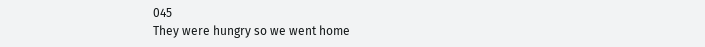045
They were hungry so we went home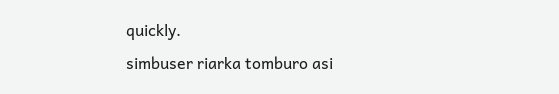quickly.
simbuser riarka tomburo asi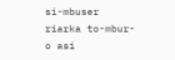si-mbuser riarka to-mbur-o asi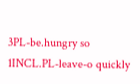3PL-be.hungry so 1INCL.PL-leave-o quickly